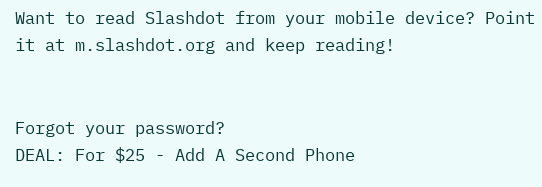Want to read Slashdot from your mobile device? Point it at m.slashdot.org and keep reading!


Forgot your password?
DEAL: For $25 - Add A Second Phone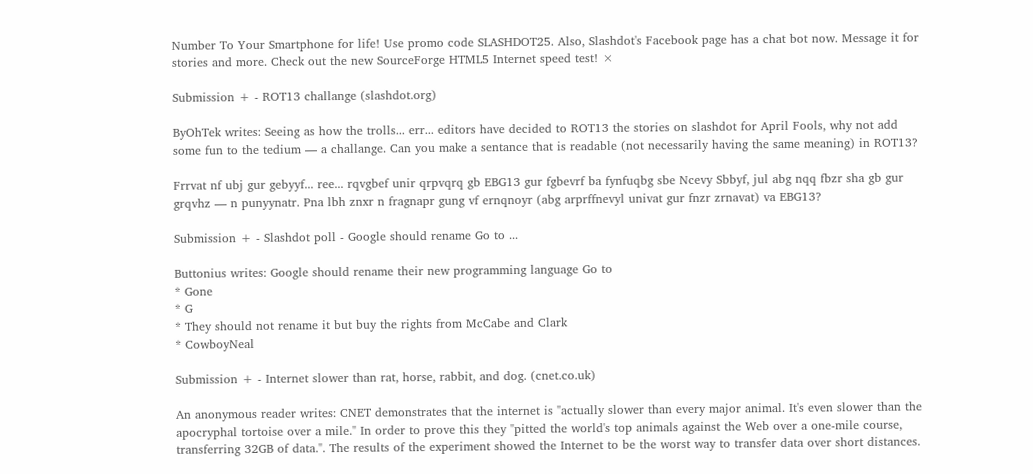Number To Your Smartphone for life! Use promo code SLASHDOT25. Also, Slashdot's Facebook page has a chat bot now. Message it for stories and more. Check out the new SourceForge HTML5 Internet speed test! ×

Submission + - ROT13 challange (slashdot.org)

ByOhTek writes: Seeing as how the trolls... err... editors have decided to ROT13 the stories on slashdot for April Fools, why not add some fun to the tedium — a challange. Can you make a sentance that is readable (not necessarily having the same meaning) in ROT13?

Frrvat nf ubj gur gebyyf... ree... rqvgbef unir qrpvqrq gb EBG13 gur fgbevrf ba fynfuqbg sbe Ncevy Sbbyf, jul abg nqq fbzr sha gb gur grqvhz — n punyynatr. Pna lbh znxr n fragnapr gung vf ernqnoyr (abg arprffnevyl univat gur fnzr zrnavat) va EBG13?

Submission + - Slashdot poll - Google should rename Go to ...

Buttonius writes: Google should rename their new programming language Go to
* Gone
* G
* They should not rename it but buy the rights from McCabe and Clark
* CowboyNeal

Submission + - Internet slower than rat, horse, rabbit, and dog. (cnet.co.uk)

An anonymous reader writes: CNET demonstrates that the internet is "actually slower than every major animal. It's even slower than the apocryphal tortoise over a mile." In order to prove this they "pitted the world's top animals against the Web over a one-mile course, transferring 32GB of data.". The results of the experiment showed the Internet to be the worst way to transfer data over short distances.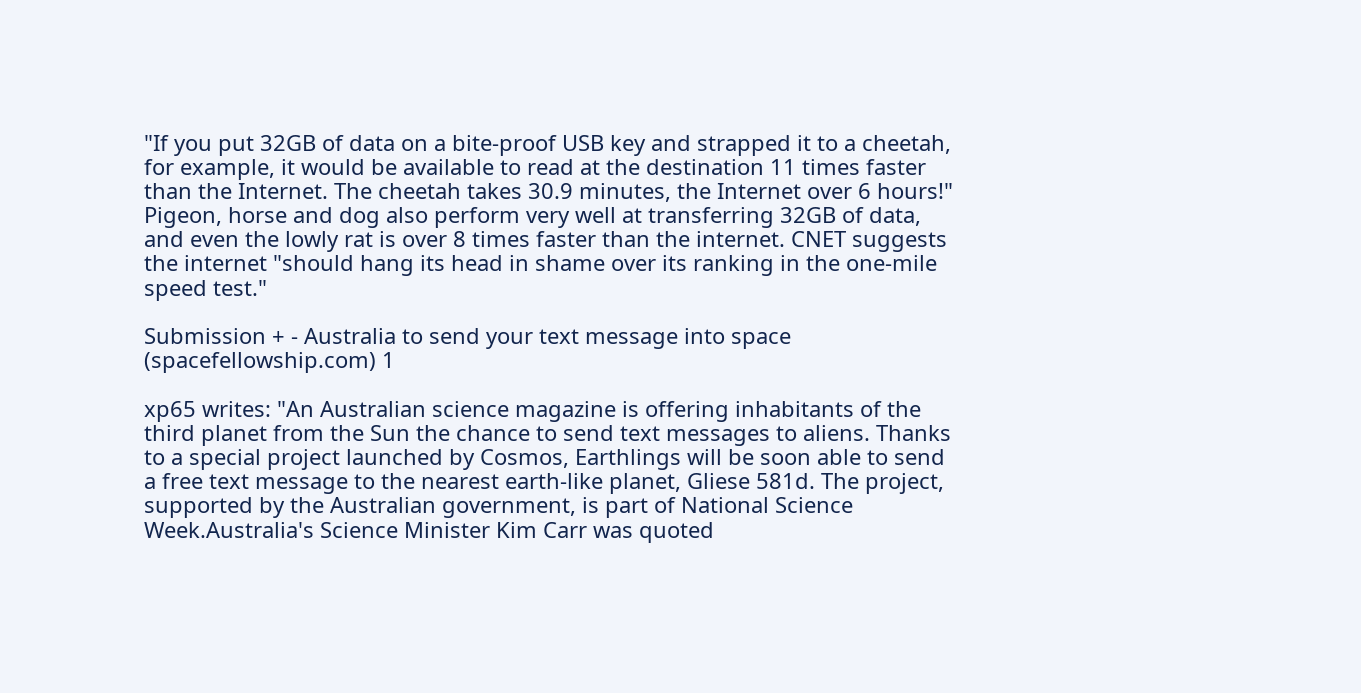"If you put 32GB of data on a bite-proof USB key and strapped it to a cheetah, for example, it would be available to read at the destination 11 times faster than the Internet. The cheetah takes 30.9 minutes, the Internet over 6 hours!" Pigeon, horse and dog also perform very well at transferring 32GB of data, and even the lowly rat is over 8 times faster than the internet. CNET suggests the internet "should hang its head in shame over its ranking in the one-mile speed test."

Submission + - Australia to send your text message into space (spacefellowship.com) 1

xp65 writes: "An Australian science magazine is offering inhabitants of the third planet from the Sun the chance to send text messages to aliens. Thanks to a special project launched by Cosmos, Earthlings will be soon able to send a free text message to the nearest earth-like planet, Gliese 581d. The project, supported by the Australian government, is part of National Science Week.Australia's Science Minister Kim Carr was quoted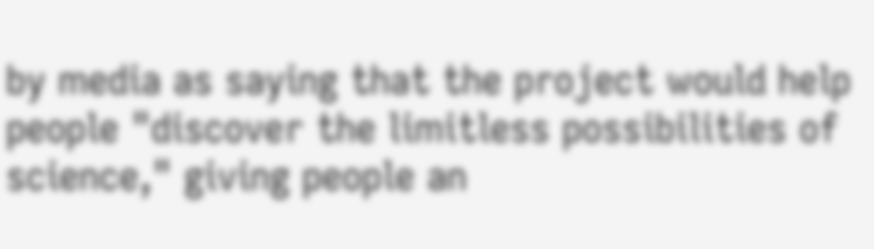by media as saying that the project would help people "discover the limitless possibilities of science," giving people an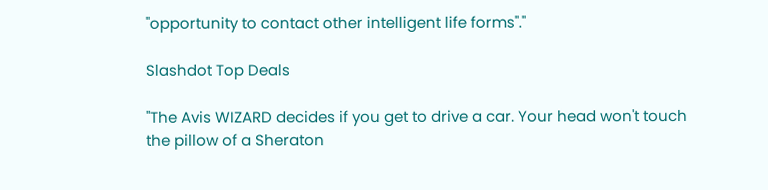"opportunity to contact other intelligent life forms"."

Slashdot Top Deals

"The Avis WIZARD decides if you get to drive a car. Your head won't touch the pillow of a Sheraton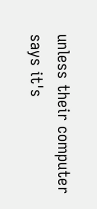unless their computer says it's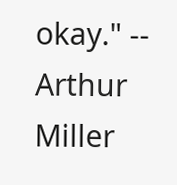okay." -- Arthur Miller